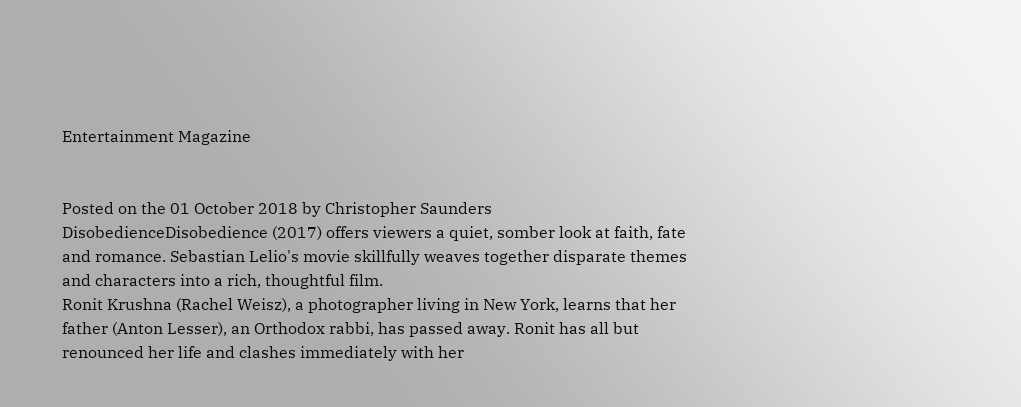Entertainment Magazine


Posted on the 01 October 2018 by Christopher Saunders
DisobedienceDisobedience (2017) offers viewers a quiet, somber look at faith, fate and romance. Sebastian Lelio's movie skillfully weaves together disparate themes and characters into a rich, thoughtful film.
Ronit Krushna (Rachel Weisz), a photographer living in New York, learns that her father (Anton Lesser), an Orthodox rabbi, has passed away. Ronit has all but renounced her life and clashes immediately with her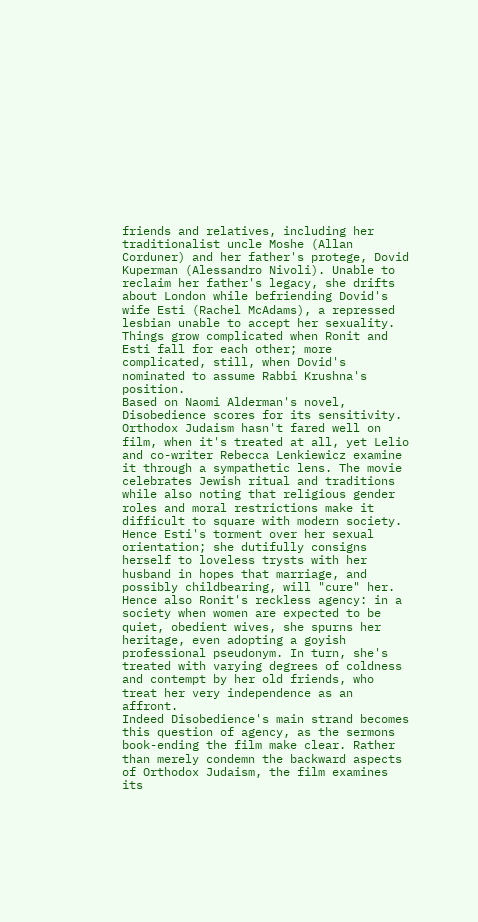friends and relatives, including her traditionalist uncle Moshe (Allan Corduner) and her father's protege, Dovid Kuperman (Alessandro Nivoli). Unable to reclaim her father's legacy, she drifts about London while befriending Dovid's wife Esti (Rachel McAdams), a repressed lesbian unable to accept her sexuality. Things grow complicated when Ronit and Esti fall for each other; more complicated, still, when Dovid's nominated to assume Rabbi Krushna's position.
Based on Naomi Alderman's novel, Disobedience scores for its sensitivity. Orthodox Judaism hasn't fared well on film, when it's treated at all, yet Lelio and co-writer Rebecca Lenkiewicz examine it through a sympathetic lens. The movie celebrates Jewish ritual and traditions while also noting that religious gender roles and moral restrictions make it difficult to square with modern society. Hence Esti's torment over her sexual orientation; she dutifully consigns herself to loveless trysts with her husband in hopes that marriage, and possibly childbearing, will "cure" her. Hence also Ronit's reckless agency: in a society when women are expected to be quiet, obedient wives, she spurns her heritage, even adopting a goyish professional pseudonym. In turn, she's treated with varying degrees of coldness and contempt by her old friends, who treat her very independence as an affront.
Indeed Disobedience's main strand becomes this question of agency, as the sermons book-ending the film make clear. Rather than merely condemn the backward aspects of Orthodox Judaism, the film examines its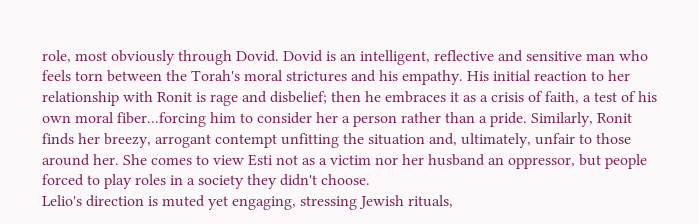role, most obviously through Dovid. Dovid is an intelligent, reflective and sensitive man who feels torn between the Torah's moral strictures and his empathy. His initial reaction to her relationship with Ronit is rage and disbelief; then he embraces it as a crisis of faith, a test of his own moral fiber...forcing him to consider her a person rather than a pride. Similarly, Ronit finds her breezy, arrogant contempt unfitting the situation and, ultimately, unfair to those around her. She comes to view Esti not as a victim nor her husband an oppressor, but people forced to play roles in a society they didn't choose.
Lelio's direction is muted yet engaging, stressing Jewish rituals,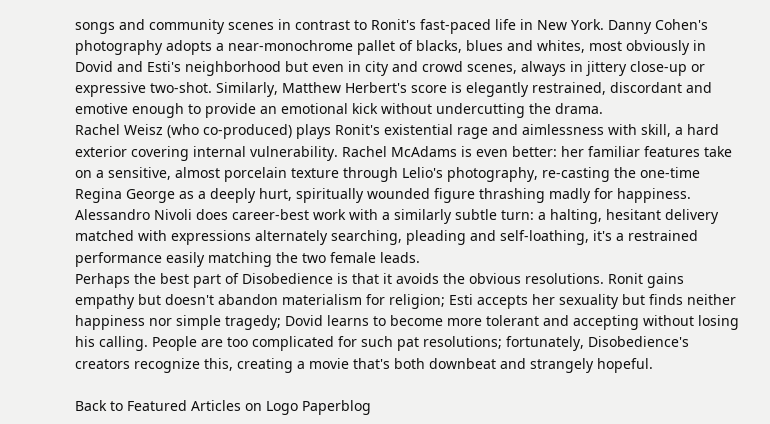songs and community scenes in contrast to Ronit's fast-paced life in New York. Danny Cohen's photography adopts a near-monochrome pallet of blacks, blues and whites, most obviously in Dovid and Esti's neighborhood but even in city and crowd scenes, always in jittery close-up or expressive two-shot. Similarly, Matthew Herbert's score is elegantly restrained, discordant and emotive enough to provide an emotional kick without undercutting the drama.
Rachel Weisz (who co-produced) plays Ronit's existential rage and aimlessness with skill, a hard exterior covering internal vulnerability. Rachel McAdams is even better: her familiar features take on a sensitive, almost porcelain texture through Lelio's photography, re-casting the one-time Regina George as a deeply hurt, spiritually wounded figure thrashing madly for happiness. Alessandro Nivoli does career-best work with a similarly subtle turn: a halting, hesitant delivery matched with expressions alternately searching, pleading and self-loathing, it's a restrained performance easily matching the two female leads.
Perhaps the best part of Disobedience is that it avoids the obvious resolutions. Ronit gains empathy but doesn't abandon materialism for religion; Esti accepts her sexuality but finds neither happiness nor simple tragedy; Dovid learns to become more tolerant and accepting without losing his calling. People are too complicated for such pat resolutions; fortunately, Disobedience's creators recognize this, creating a movie that's both downbeat and strangely hopeful.

Back to Featured Articles on Logo Paperblog